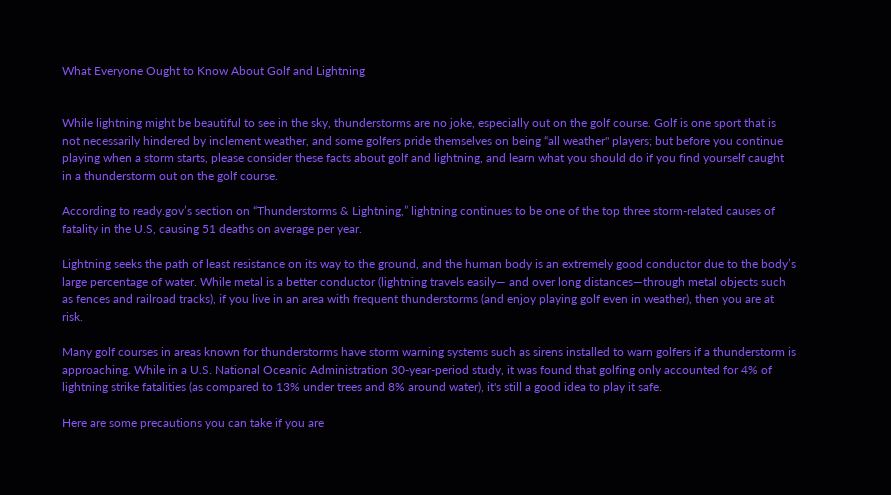What Everyone Ought to Know About Golf and Lightning


While lightning might be beautiful to see in the sky, thunderstorms are no joke, especially out on the golf course. Golf is one sport that is not necessarily hindered by inclement weather, and some golfers pride themselves on being “all weather" players; but before you continue playing when a storm starts, please consider these facts about golf and lightning, and learn what you should do if you find yourself caught in a thunderstorm out on the golf course.

According to ready.gov’s section on “Thunderstorms & Lightning,” lightning continues to be one of the top three storm-related causes of fatality in the U.S, causing 51 deaths on average per year.

Lightning seeks the path of least resistance on its way to the ground, and the human body is an extremely good conductor due to the body’s large percentage of water. While metal is a better conductor (lightning travels easily— and over long distances—through metal objects such as fences and railroad tracks), if you live in an area with frequent thunderstorms (and enjoy playing golf even in weather), then you are at risk.

Many golf courses in areas known for thunderstorms have storm warning systems such as sirens installed to warn golfers if a thunderstorm is approaching. While in a U.S. National Oceanic Administration 30-year-period study, it was found that golfing only accounted for 4% of lightning strike fatalities (as compared to 13% under trees and 8% around water), it's still a good idea to play it safe.

Here are some precautions you can take if you are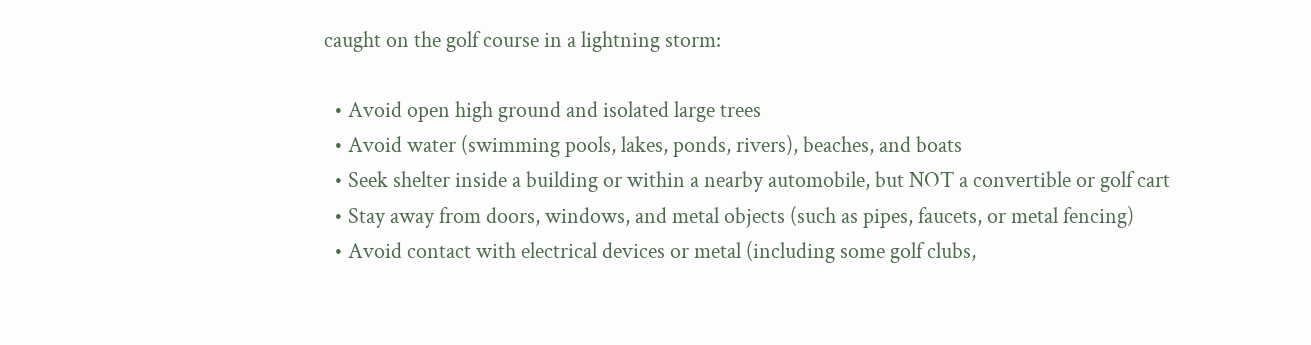caught on the golf course in a lightning storm:

  • Avoid open high ground and isolated large trees
  • Avoid water (swimming pools, lakes, ponds, rivers), beaches, and boats
  • Seek shelter inside a building or within a nearby automobile, but NOT a convertible or golf cart
  • Stay away from doors, windows, and metal objects (such as pipes, faucets, or metal fencing)
  • Avoid contact with electrical devices or metal (including some golf clubs,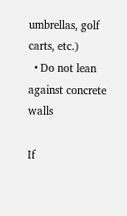umbrellas, golf carts, etc.)
  • Do not lean against concrete walls

If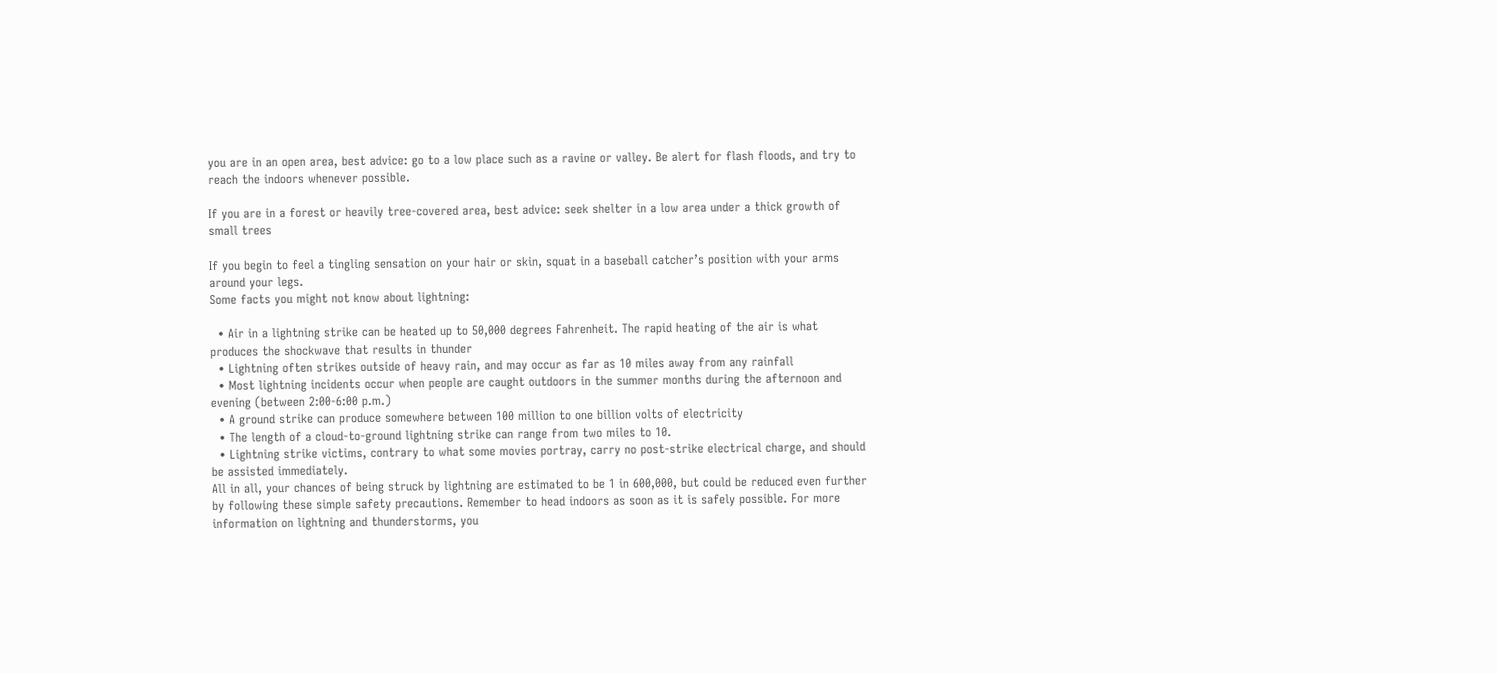you are in an open area, best advice: go to a low place such as a ravine or valley. Be alert for flash floods, and try to reach the indoors whenever possible.

If you are in a forest or heavily tree-covered area, best advice: seek shelter in a low area under a thick growth of small trees

If you begin to feel a tingling sensation on your hair or skin, squat in a baseball catcher’s position with your arms around your legs.
Some facts you might not know about lightning:

  • Air in a lightning strike can be heated up to 50,000 degrees Fahrenheit. The rapid heating of the air is what produces the shockwave that results in thunder
  • Lightning often strikes outside of heavy rain, and may occur as far as 10 miles away from any rainfall
  • Most lightning incidents occur when people are caught outdoors in the summer months during the afternoon and evening (between 2:00-6:00 p.m.)
  • A ground strike can produce somewhere between 100 million to one billion volts of electricity
  • The length of a cloud-to-ground lightning strike can range from two miles to 10.
  • Lightning strike victims, contrary to what some movies portray, carry no post-strike electrical charge, and should be assisted immediately.
All in all, your chances of being struck by lightning are estimated to be 1 in 600,000, but could be reduced even further by following these simple safety precautions. Remember to head indoors as soon as it is safely possible. For more information on lightning and thunderstorms, you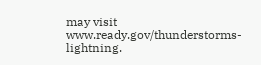may visit www.ready.gov/thunderstorms-lightning.